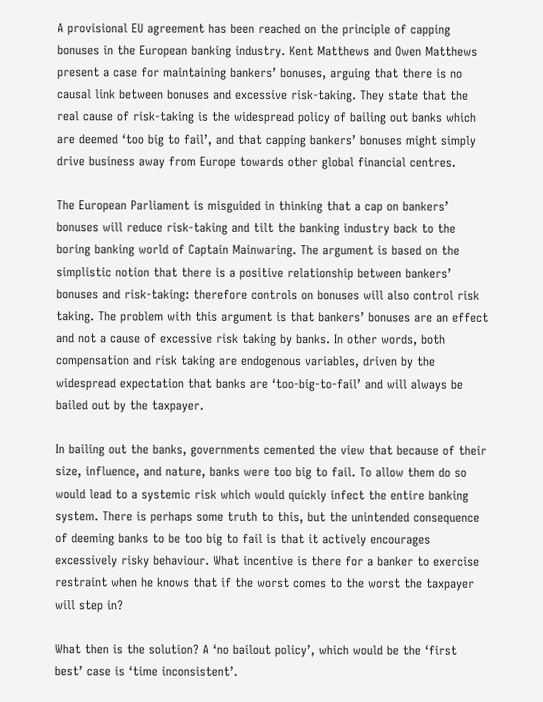A provisional EU agreement has been reached on the principle of capping bonuses in the European banking industry. Kent Matthews and Owen Matthews present a case for maintaining bankers’ bonuses, arguing that there is no causal link between bonuses and excessive risk-taking. They state that the real cause of risk-taking is the widespread policy of bailing out banks which are deemed ‘too big to fail’, and that capping bankers’ bonuses might simply drive business away from Europe towards other global financial centres.

The European Parliament is misguided in thinking that a cap on bankers’ bonuses will reduce risk-taking and tilt the banking industry back to the boring banking world of Captain Mainwaring. The argument is based on the simplistic notion that there is a positive relationship between bankers’ bonuses and risk-taking: therefore controls on bonuses will also control risk taking. The problem with this argument is that bankers’ bonuses are an effect and not a cause of excessive risk taking by banks. In other words, both compensation and risk taking are endogenous variables, driven by the widespread expectation that banks are ‘too-big-to-fail’ and will always be bailed out by the taxpayer.

In bailing out the banks, governments cemented the view that because of their size, influence, and nature, banks were too big to fail. To allow them do so would lead to a systemic risk which would quickly infect the entire banking system. There is perhaps some truth to this, but the unintended consequence of deeming banks to be too big to fail is that it actively encourages excessively risky behaviour. What incentive is there for a banker to exercise restraint when he knows that if the worst comes to the worst the taxpayer will step in?

What then is the solution? A ‘no bailout policy’, which would be the ‘first best’ case is ‘time inconsistent’.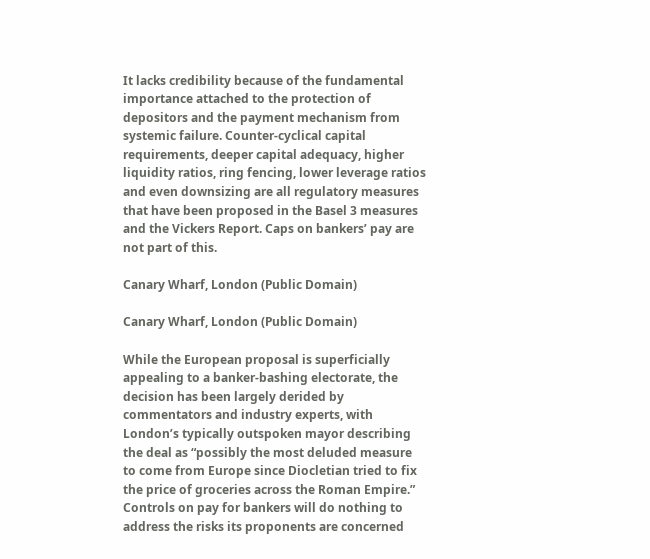It lacks credibility because of the fundamental importance attached to the protection of depositors and the payment mechanism from systemic failure. Counter-cyclical capital requirements, deeper capital adequacy, higher liquidity ratios, ring fencing, lower leverage ratios and even downsizing are all regulatory measures that have been proposed in the Basel 3 measures and the Vickers Report. Caps on bankers’ pay are not part of this.

Canary Wharf, London (Public Domain)

Canary Wharf, London (Public Domain)

While the European proposal is superficially appealing to a banker-bashing electorate, the decision has been largely derided by commentators and industry experts, with London’s typically outspoken mayor describing the deal as “possibly the most deluded measure to come from Europe since Diocletian tried to fix the price of groceries across the Roman Empire.” Controls on pay for bankers will do nothing to address the risks its proponents are concerned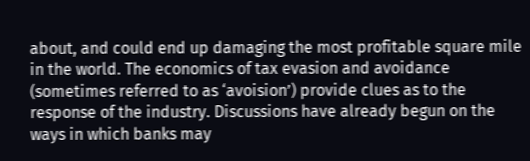about, and could end up damaging the most profitable square mile in the world. The economics of tax evasion and avoidance (sometimes referred to as ‘avoision’) provide clues as to the response of the industry. Discussions have already begun on the ways in which banks may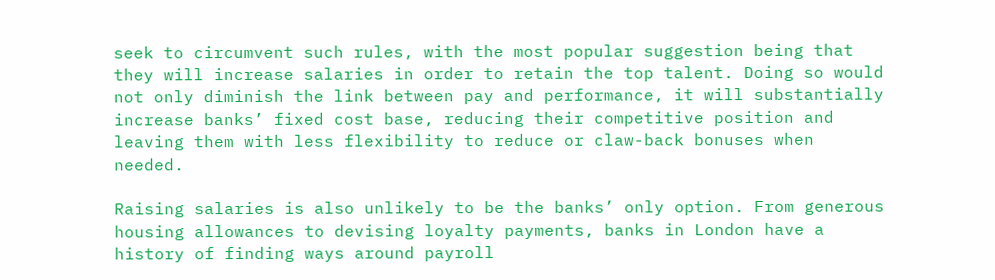seek to circumvent such rules, with the most popular suggestion being that they will increase salaries in order to retain the top talent. Doing so would not only diminish the link between pay and performance, it will substantially increase banks’ fixed cost base, reducing their competitive position and leaving them with less flexibility to reduce or claw-back bonuses when needed.

Raising salaries is also unlikely to be the banks’ only option. From generous housing allowances to devising loyalty payments, banks in London have a history of finding ways around payroll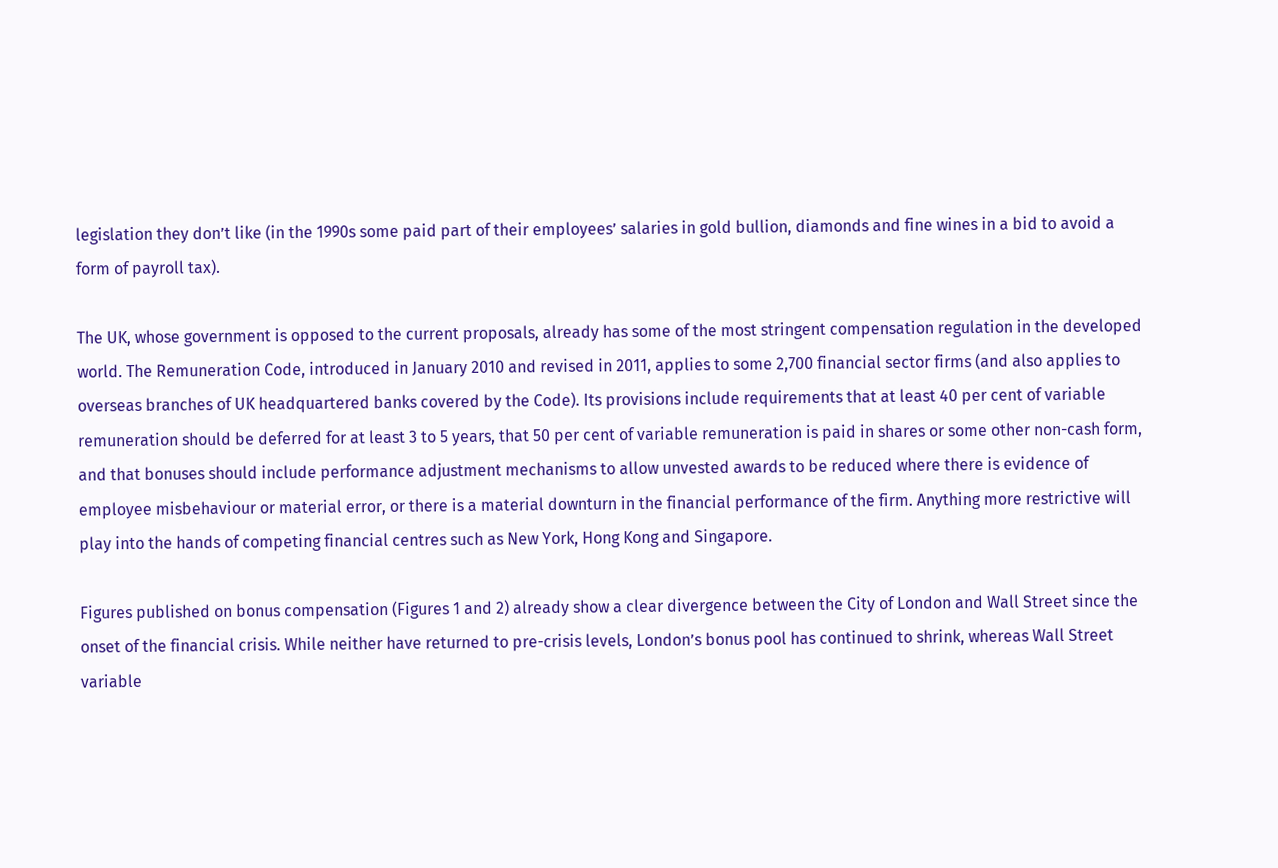legislation they don’t like (in the 1990s some paid part of their employees’ salaries in gold bullion, diamonds and fine wines in a bid to avoid a form of payroll tax).

The UK, whose government is opposed to the current proposals, already has some of the most stringent compensation regulation in the developed world. The Remuneration Code, introduced in January 2010 and revised in 2011, applies to some 2,700 financial sector firms (and also applies to overseas branches of UK headquartered banks covered by the Code). Its provisions include requirements that at least 40 per cent of variable remuneration should be deferred for at least 3 to 5 years, that 50 per cent of variable remuneration is paid in shares or some other non-cash form, and that bonuses should include performance adjustment mechanisms to allow unvested awards to be reduced where there is evidence of employee misbehaviour or material error, or there is a material downturn in the financial performance of the firm. Anything more restrictive will play into the hands of competing financial centres such as New York, Hong Kong and Singapore.

Figures published on bonus compensation (Figures 1 and 2) already show a clear divergence between the City of London and Wall Street since the onset of the financial crisis. While neither have returned to pre-crisis levels, London’s bonus pool has continued to shrink, whereas Wall Street variable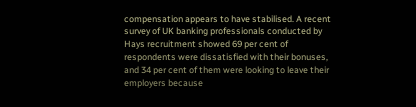compensation appears to have stabilised. A recent survey of UK banking professionals conducted by Hays recruitment showed 69 per cent of respondents were dissatisfied with their bonuses, and 34 per cent of them were looking to leave their employers because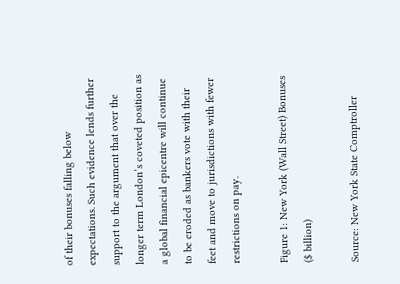of their bonuses falling below expectations. Such evidence lends further support to the argument that over the longer term London’s coveted position as a global financial epicentre will continue to be eroded as bankers vote with their feet and move to jurisdictions with fewer restrictions on pay.

Figure 1: New York (Wall Street) Bonuses ($ billion)

Source: New York State Comptroller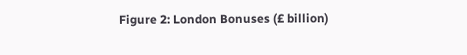Figure 2: London Bonuses (£ billion)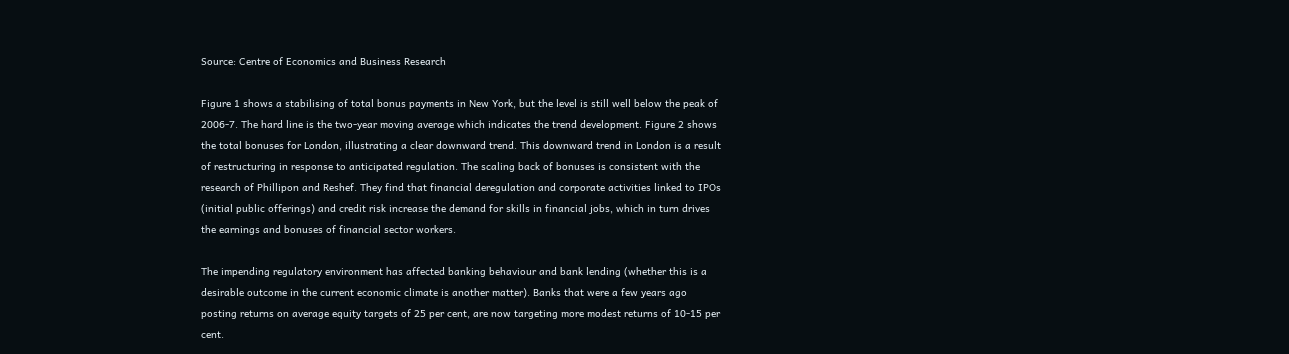Source: Centre of Economics and Business Research

Figure 1 shows a stabilising of total bonus payments in New York, but the level is still well below the peak of 2006-7. The hard line is the two-year moving average which indicates the trend development. Figure 2 shows the total bonuses for London, illustrating a clear downward trend. This downward trend in London is a result of restructuring in response to anticipated regulation. The scaling back of bonuses is consistent with the research of Phillipon and Reshef. They find that financial deregulation and corporate activities linked to IPOs (initial public offerings) and credit risk increase the demand for skills in financial jobs, which in turn drives the earnings and bonuses of financial sector workers.

The impending regulatory environment has affected banking behaviour and bank lending (whether this is a desirable outcome in the current economic climate is another matter). Banks that were a few years ago posting returns on average equity targets of 25 per cent, are now targeting more modest returns of 10-15 per cent.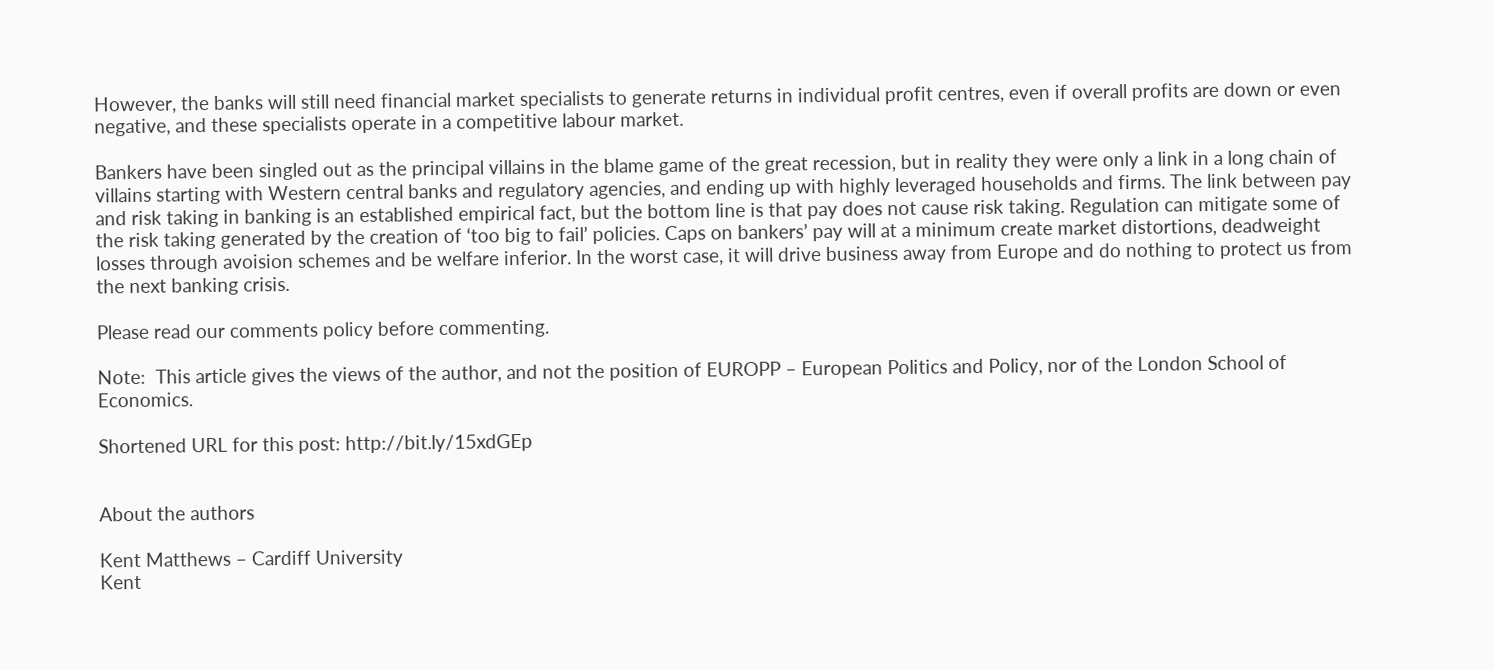However, the banks will still need financial market specialists to generate returns in individual profit centres, even if overall profits are down or even negative, and these specialists operate in a competitive labour market.

Bankers have been singled out as the principal villains in the blame game of the great recession, but in reality they were only a link in a long chain of villains starting with Western central banks and regulatory agencies, and ending up with highly leveraged households and firms. The link between pay and risk taking in banking is an established empirical fact, but the bottom line is that pay does not cause risk taking. Regulation can mitigate some of the risk taking generated by the creation of ‘too big to fail’ policies. Caps on bankers’ pay will at a minimum create market distortions, deadweight losses through avoision schemes and be welfare inferior. In the worst case, it will drive business away from Europe and do nothing to protect us from the next banking crisis.

Please read our comments policy before commenting.

Note:  This article gives the views of the author, and not the position of EUROPP – European Politics and Policy, nor of the London School of Economics.

Shortened URL for this post: http://bit.ly/15xdGEp


About the authors

Kent Matthews – Cardiff University
Kent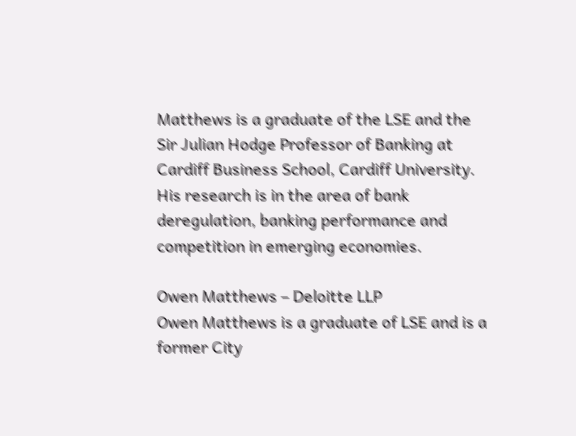Matthews is a graduate of the LSE and the Sir Julian Hodge Professor of Banking at Cardiff Business School, Cardiff University. His research is in the area of bank deregulation, banking performance and competition in emerging economies.

Owen Matthews – Deloitte LLP
Owen Matthews is a graduate of LSE and is a former City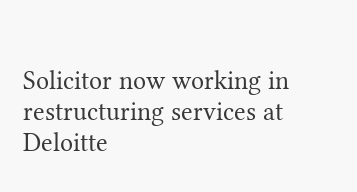Solicitor now working in restructuring services at Deloitte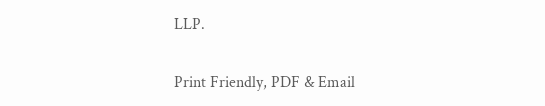LLP.

Print Friendly, PDF & Email